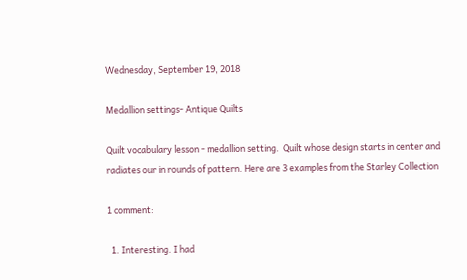Wednesday, September 19, 2018

Medallion settings- Antique Quilts

Quilt vocabulary lesson - medallion setting.  Quilt whose design starts in center and radiates our in rounds of pattern. Here are 3 examples from the Starley Collection

1 comment:

  1. Interesting. I had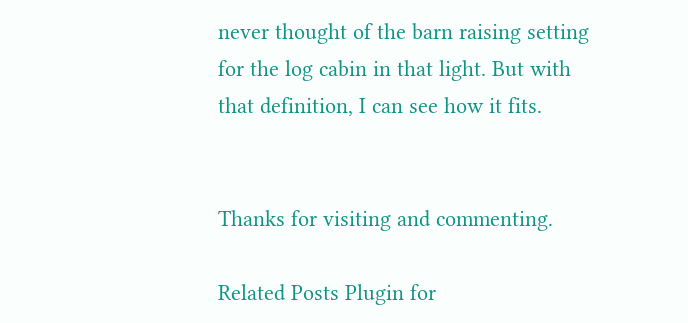never thought of the barn raising setting for the log cabin in that light. But with that definition, I can see how it fits.


Thanks for visiting and commenting.

Related Posts Plugin for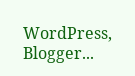WordPress, Blogger...